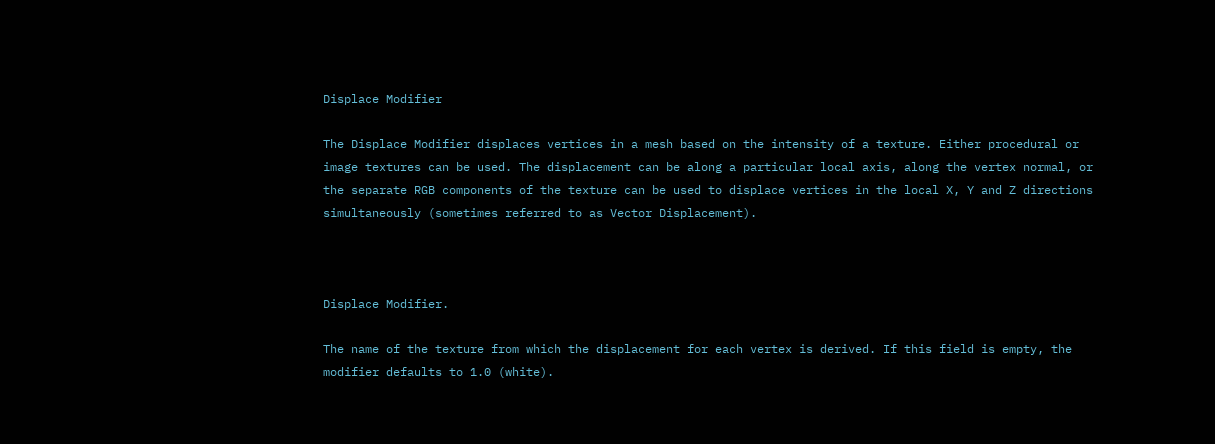Displace Modifier

The Displace Modifier displaces vertices in a mesh based on the intensity of a texture. Either procedural or image textures can be used. The displacement can be along a particular local axis, along the vertex normal, or the separate RGB components of the texture can be used to displace vertices in the local X, Y and Z directions simultaneously (sometimes referred to as Vector Displacement).



Displace Modifier.

The name of the texture from which the displacement for each vertex is derived. If this field is empty, the modifier defaults to 1.0 (white).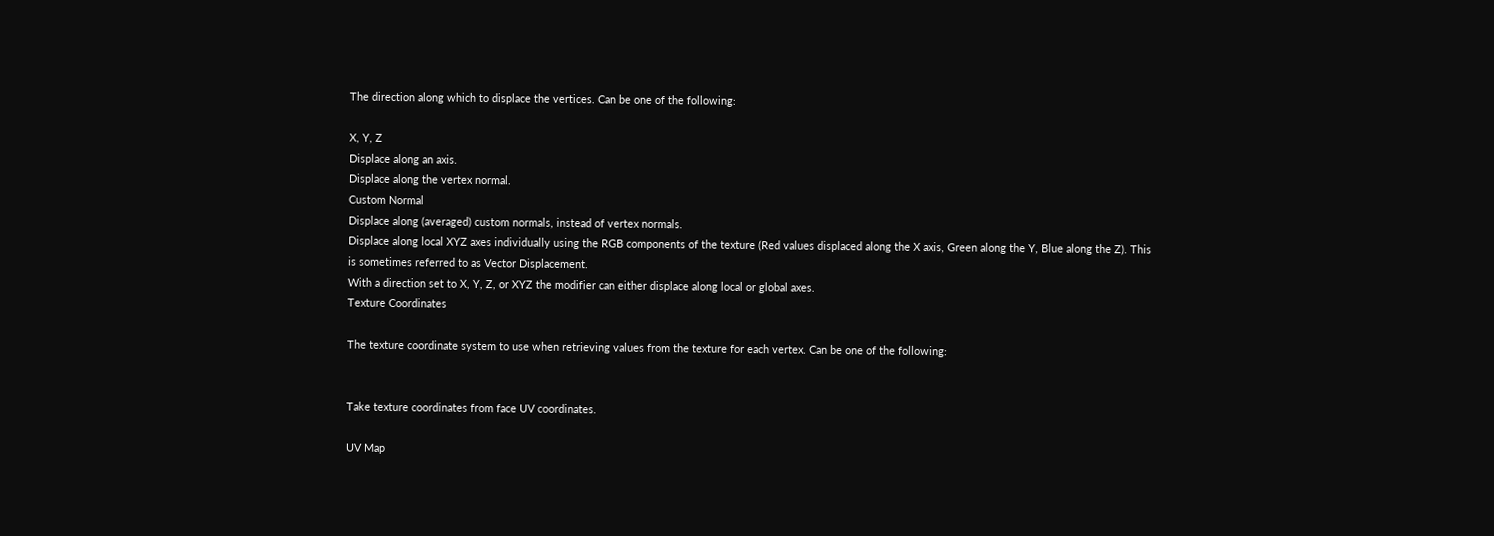The direction along which to displace the vertices. Can be one of the following:

X, Y, Z
Displace along an axis.
Displace along the vertex normal.
Custom Normal
Displace along (averaged) custom normals, instead of vertex normals.
Displace along local XYZ axes individually using the RGB components of the texture (Red values displaced along the X axis, Green along the Y, Blue along the Z). This is sometimes referred to as Vector Displacement.
With a direction set to X, Y, Z, or XYZ the modifier can either displace along local or global axes.
Texture Coordinates

The texture coordinate system to use when retrieving values from the texture for each vertex. Can be one of the following:


Take texture coordinates from face UV coordinates.

UV Map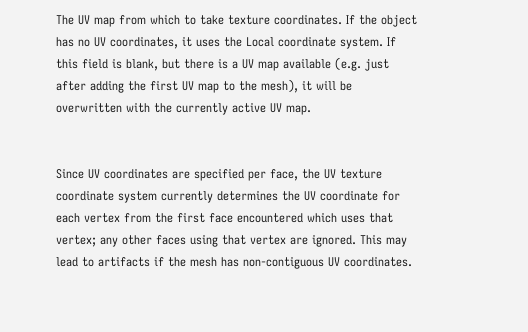The UV map from which to take texture coordinates. If the object has no UV coordinates, it uses the Local coordinate system. If this field is blank, but there is a UV map available (e.g. just after adding the first UV map to the mesh), it will be overwritten with the currently active UV map.


Since UV coordinates are specified per face, the UV texture coordinate system currently determines the UV coordinate for each vertex from the first face encountered which uses that vertex; any other faces using that vertex are ignored. This may lead to artifacts if the mesh has non-contiguous UV coordinates.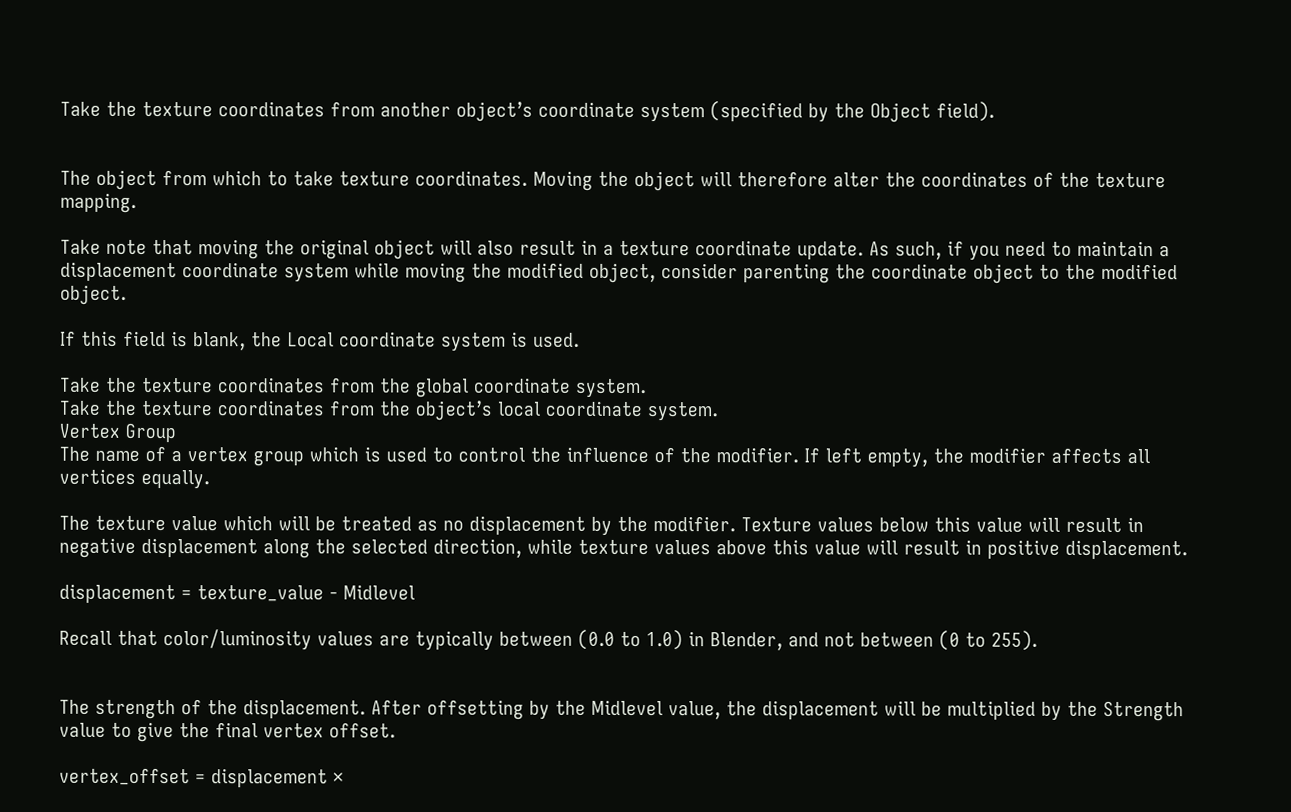Take the texture coordinates from another object’s coordinate system (specified by the Object field).


The object from which to take texture coordinates. Moving the object will therefore alter the coordinates of the texture mapping.

Take note that moving the original object will also result in a texture coordinate update. As such, if you need to maintain a displacement coordinate system while moving the modified object, consider parenting the coordinate object to the modified object.

If this field is blank, the Local coordinate system is used.

Take the texture coordinates from the global coordinate system.
Take the texture coordinates from the object’s local coordinate system.
Vertex Group
The name of a vertex group which is used to control the influence of the modifier. If left empty, the modifier affects all vertices equally.

The texture value which will be treated as no displacement by the modifier. Texture values below this value will result in negative displacement along the selected direction, while texture values above this value will result in positive displacement.

displacement = texture_value - Midlevel

Recall that color/luminosity values are typically between (0.0 to 1.0) in Blender, and not between (0 to 255).


The strength of the displacement. After offsetting by the Midlevel value, the displacement will be multiplied by the Strength value to give the final vertex offset.

vertex_offset = displacement ×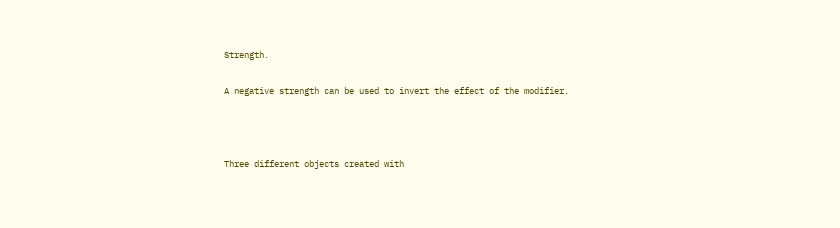Strength.

A negative strength can be used to invert the effect of the modifier.



Three different objects created with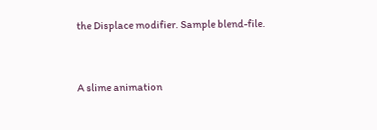the Displace modifier. Sample blend-file.


A slime animation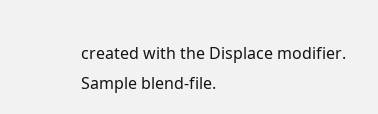created with the Displace modifier. Sample blend-file.